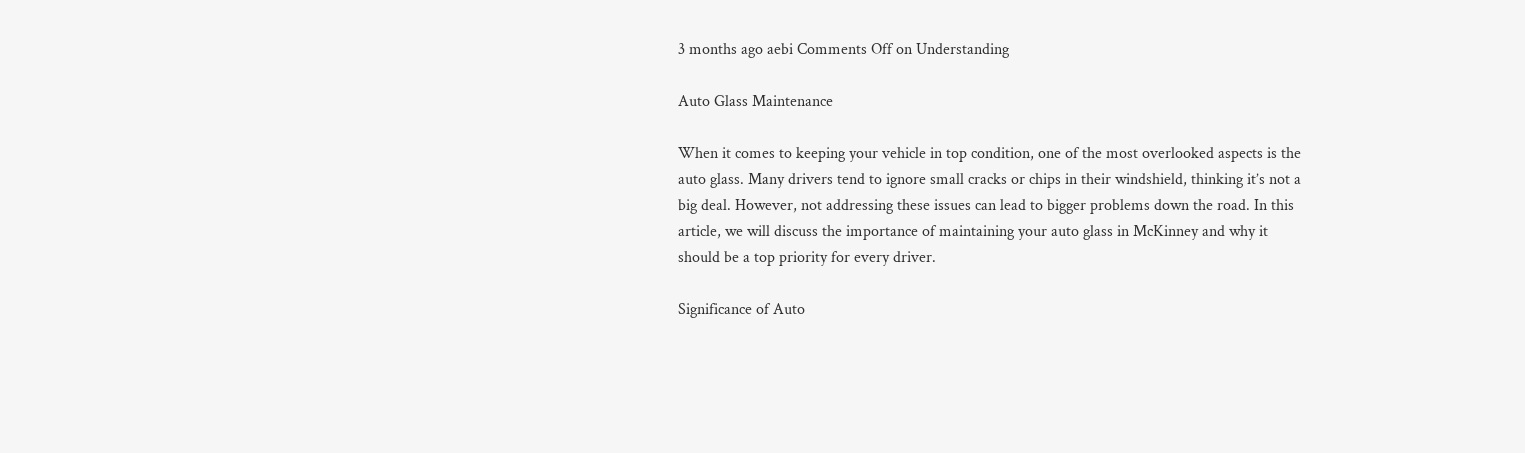3 months ago aebi Comments Off on Understanding

Auto Glass Maintenance

When it comes to keeping your vehicle in top condition, one of the most overlooked aspects is the auto glass. Many drivers tend to ignore small cracks or chips in their windshield, thinking it’s not a big deal. However, not addressing these issues can lead to bigger problems down the road. In this article, we will discuss the importance of maintaining your auto glass in McKinney and why it should be a top priority for every driver.

Significance of Auto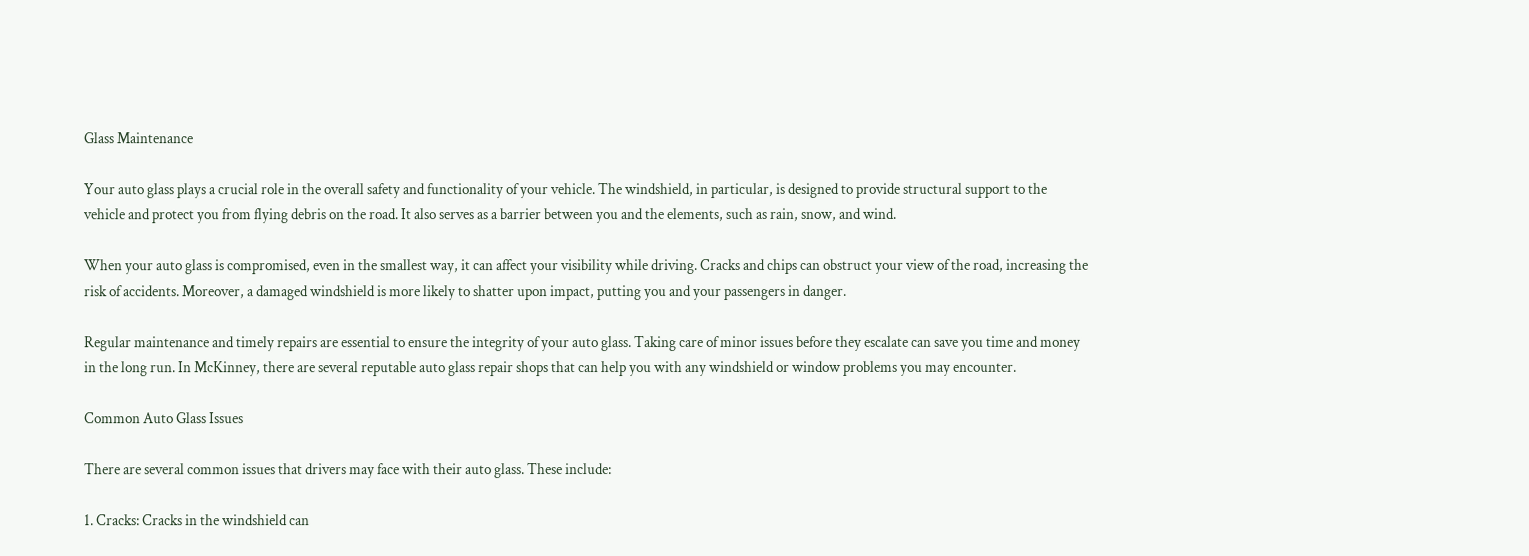Glass Maintenance

Your auto glass plays a crucial role in the overall safety and functionality of your vehicle. The windshield, in particular, is designed to provide structural support to the vehicle and protect you from flying debris on the road. It also serves as a barrier between you and the elements, such as rain, snow, and wind.

When your auto glass is compromised, even in the smallest way, it can affect your visibility while driving. Cracks and chips can obstruct your view of the road, increasing the risk of accidents. Moreover, a damaged windshield is more likely to shatter upon impact, putting you and your passengers in danger.

Regular maintenance and timely repairs are essential to ensure the integrity of your auto glass. Taking care of minor issues before they escalate can save you time and money in the long run. In McKinney, there are several reputable auto glass repair shops that can help you with any windshield or window problems you may encounter.

Common Auto Glass Issues

There are several common issues that drivers may face with their auto glass. These include:

1. Cracks: Cracks in the windshield can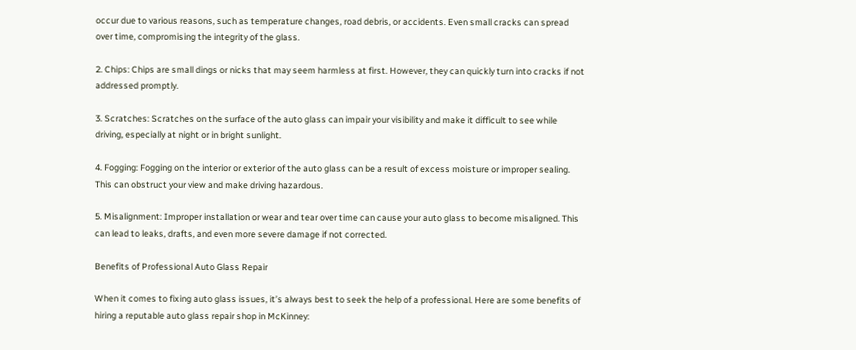occur due to various reasons, such as temperature changes, road debris, or accidents. Even small cracks can spread over time, compromising the integrity of the glass.

2. Chips: Chips are small dings or nicks that may seem harmless at first. However, they can quickly turn into cracks if not addressed promptly.

3. Scratches: Scratches on the surface of the auto glass can impair your visibility and make it difficult to see while driving, especially at night or in bright sunlight.

4. Fogging: Fogging on the interior or exterior of the auto glass can be a result of excess moisture or improper sealing. This can obstruct your view and make driving hazardous.

5. Misalignment: Improper installation or wear and tear over time can cause your auto glass to become misaligned. This can lead to leaks, drafts, and even more severe damage if not corrected.

Benefits of Professional Auto Glass Repair

When it comes to fixing auto glass issues, it’s always best to seek the help of a professional. Here are some benefits of hiring a reputable auto glass repair shop in McKinney: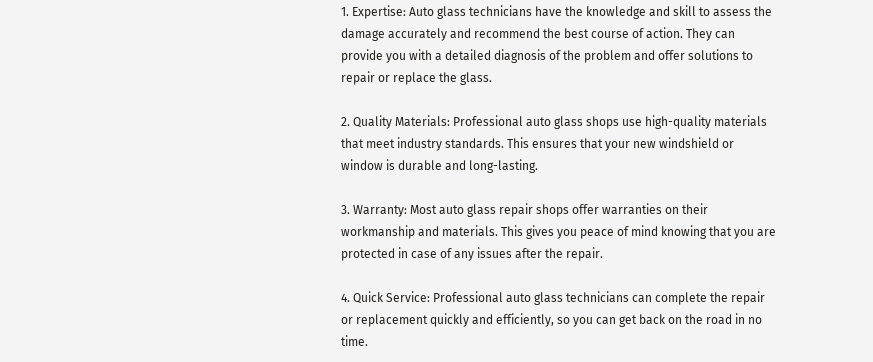1. Expertise: Auto glass technicians have the knowledge and skill to assess the damage accurately and recommend the best course of action. They can provide you with a detailed diagnosis of the problem and offer solutions to repair or replace the glass.

2. Quality Materials: Professional auto glass shops use high-quality materials that meet industry standards. This ensures that your new windshield or window is durable and long-lasting.

3. Warranty: Most auto glass repair shops offer warranties on their workmanship and materials. This gives you peace of mind knowing that you are protected in case of any issues after the repair.

4. Quick Service: Professional auto glass technicians can complete the repair or replacement quickly and efficiently, so you can get back on the road in no time.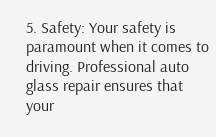5. Safety: Your safety is paramount when it comes to driving. Professional auto glass repair ensures that your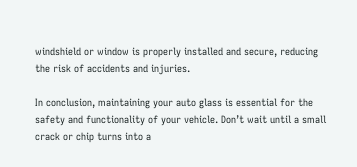windshield or window is properly installed and secure, reducing the risk of accidents and injuries.

In conclusion, maintaining your auto glass is essential for the safety and functionality of your vehicle. Don’t wait until a small crack or chip turns into a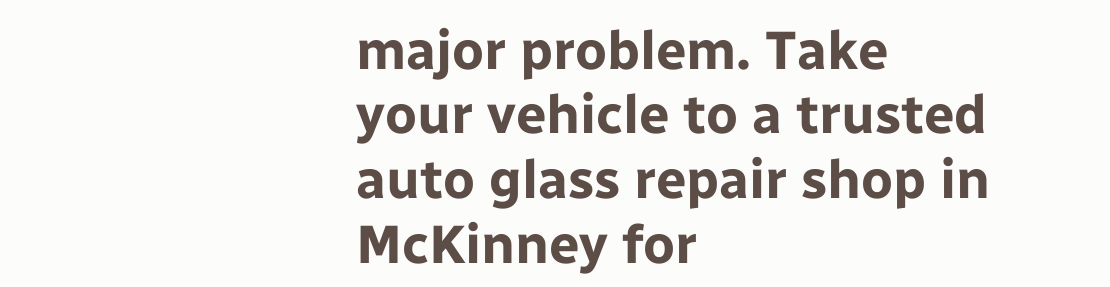major problem. Take your vehicle to a trusted auto glass repair shop in McKinney for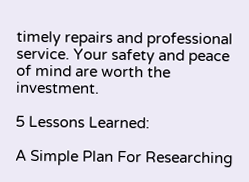timely repairs and professional service. Your safety and peace of mind are worth the investment.

5 Lessons Learned:

A Simple Plan For Researching